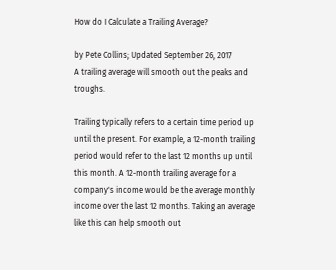How do I Calculate a Trailing Average?

by Pete Collins; Updated September 26, 2017
A trailing average will smooth out the peaks and troughs.

Trailing typically refers to a certain time period up until the present. For example, a 12-month trailing period would refer to the last 12 months up until this month. A 12-month trailing average for a company's income would be the average monthly income over the last 12 months. Taking an average like this can help smooth out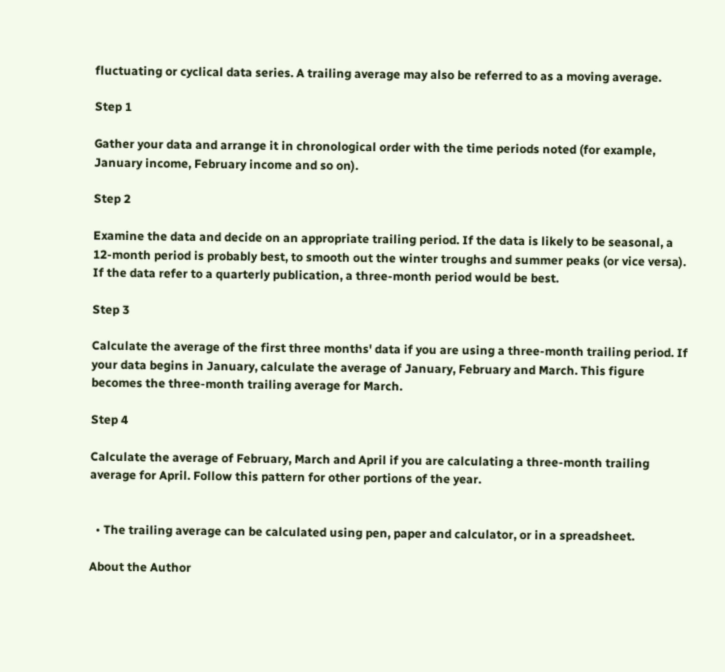fluctuating or cyclical data series. A trailing average may also be referred to as a moving average.

Step 1

Gather your data and arrange it in chronological order with the time periods noted (for example, January income, February income and so on).

Step 2

Examine the data and decide on an appropriate trailing period. If the data is likely to be seasonal, a 12-month period is probably best, to smooth out the winter troughs and summer peaks (or vice versa). If the data refer to a quarterly publication, a three-month period would be best.

Step 3

Calculate the average of the first three months' data if you are using a three-month trailing period. If your data begins in January, calculate the average of January, February and March. This figure becomes the three-month trailing average for March.

Step 4

Calculate the average of February, March and April if you are calculating a three-month trailing average for April. Follow this pattern for other portions of the year.


  • The trailing average can be calculated using pen, paper and calculator, or in a spreadsheet.

About the Author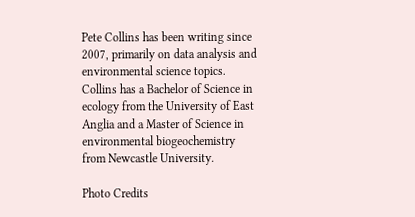Pete Collins has been writing since 2007, primarily on data analysis and environmental science topics. Collins has a Bachelor of Science in ecology from the University of East Anglia and a Master of Science in environmental biogeochemistry from Newcastle University.

Photo Credits